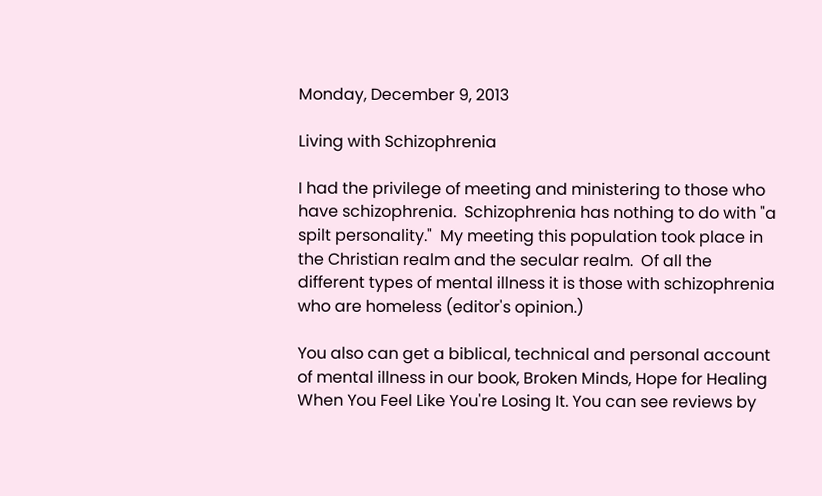Monday, December 9, 2013

Living with Schizophrenia

I had the privilege of meeting and ministering to those who have schizophrenia.  Schizophrenia has nothing to do with "a spilt personality."  My meeting this population took place in the Christian realm and the secular realm.  Of all the different types of mental illness it is those with schizophrenia who are homeless (editor's opinion.)

You also can get a biblical, technical and personal account of mental illness in our book, Broken Minds, Hope for Healing When You Feel Like You're Losing It. You can see reviews by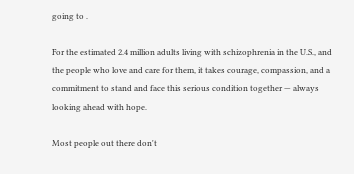going to .

For the estimated 2.4 million adults living with schizophrenia in the U.S., and the people who love and care for them, it takes courage, compassion, and a commitment to stand and face this serious condition together — always looking ahead with hope.

Most people out there don't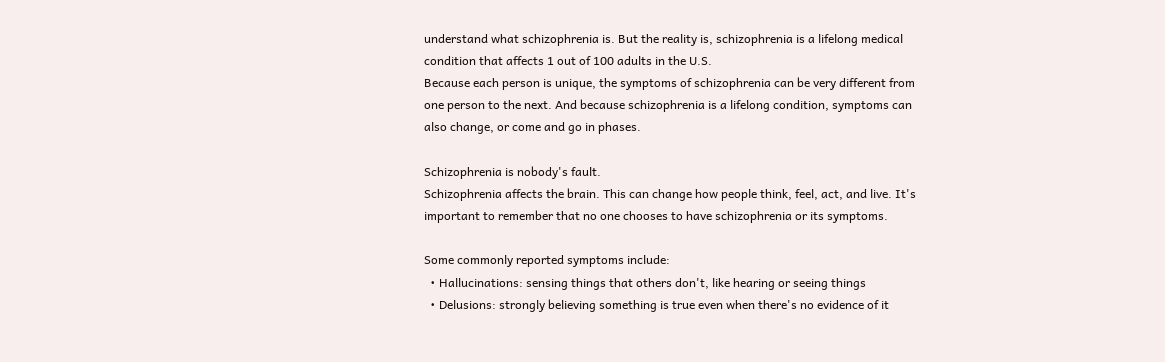understand what schizophrenia is. But the reality is, schizophrenia is a lifelong medical condition that affects 1 out of 100 adults in the U.S.
Because each person is unique, the symptoms of schizophrenia can be very different from one person to the next. And because schizophrenia is a lifelong condition, symptoms can also change, or come and go in phases.

Schizophrenia is nobody's fault.
Schizophrenia affects the brain. This can change how people think, feel, act, and live. It's important to remember that no one chooses to have schizophrenia or its symptoms.

Some commonly reported symptoms include:
  • Hallucinations: sensing things that others don't, like hearing or seeing things
  • Delusions: strongly believing something is true even when there's no evidence of it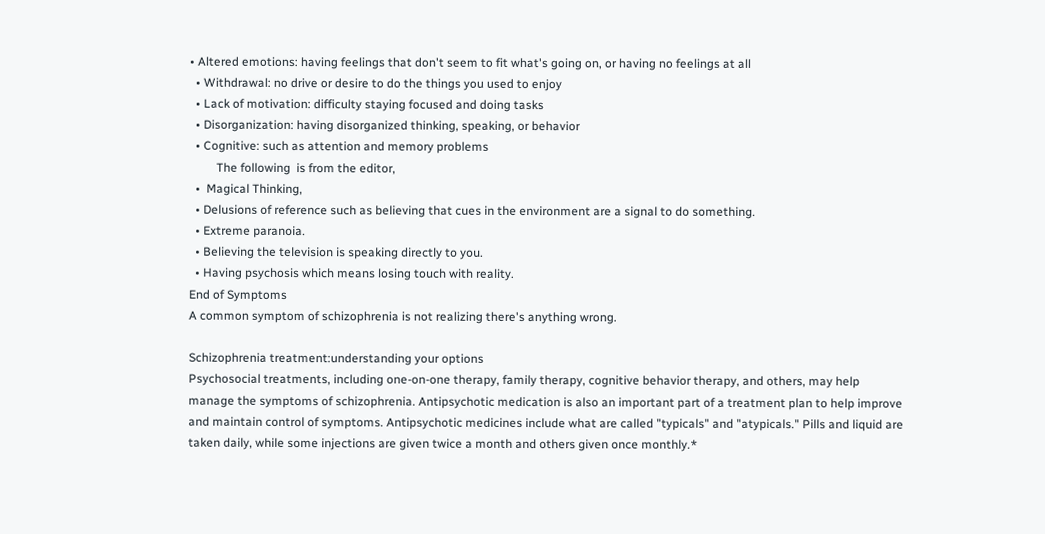• Altered emotions: having feelings that don't seem to fit what's going on, or having no feelings at all
  • Withdrawal: no drive or desire to do the things you used to enjoy
  • Lack of motivation: difficulty staying focused and doing tasks
  • Disorganization: having disorganized thinking, speaking, or behavior
  • Cognitive: such as attention and memory problems
         The following  is from the editor,
  •  Magical Thinking,
  • Delusions of reference such as believing that cues in the environment are a signal to do something.
  • Extreme paranoia.
  • Believing the television is speaking directly to you.
  • Having psychosis which means losing touch with reality.
End of Symptoms
A common symptom of schizophrenia is not realizing there's anything wrong.

Schizophrenia treatment:understanding your options
Psychosocial treatments, including one-on-one therapy, family therapy, cognitive behavior therapy, and others, may help manage the symptoms of schizophrenia. Antipsychotic medication is also an important part of a treatment plan to help improve and maintain control of symptoms. Antipsychotic medicines include what are called "typicals" and "atypicals." Pills and liquid are taken daily, while some injections are given twice a month and others given once monthly.*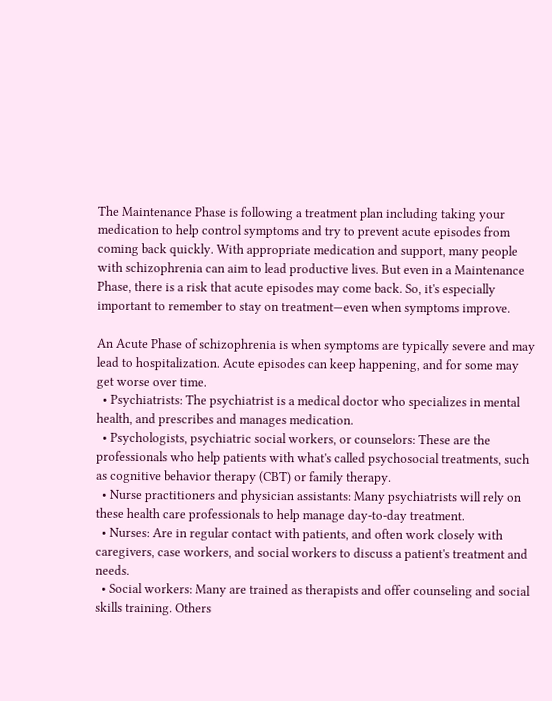The Maintenance Phase is following a treatment plan including taking your medication to help control symptoms and try to prevent acute episodes from coming back quickly. With appropriate medication and support, many people with schizophrenia can aim to lead productive lives. But even in a Maintenance Phase, there is a risk that acute episodes may come back. So, it's especially important to remember to stay on treatment—even when symptoms improve.

An Acute Phase of schizophrenia is when symptoms are typically severe and may lead to hospitalization. Acute episodes can keep happening, and for some may get worse over time.
  • Psychiatrists: The psychiatrist is a medical doctor who specializes in mental health, and prescribes and manages medication.
  • Psychologists, psychiatric social workers, or counselors: These are the professionals who help patients with what's called psychosocial treatments, such as cognitive behavior therapy (CBT) or family therapy.
  • Nurse practitioners and physician assistants: Many psychiatrists will rely on these health care professionals to help manage day-to-day treatment.
  • Nurses: Are in regular contact with patients, and often work closely with caregivers, case workers, and social workers to discuss a patient's treatment and needs.
  • Social workers: Many are trained as therapists and offer counseling and social skills training. Others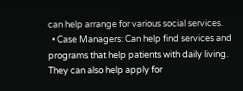can help arrange for various social services.
  • Case Managers: Can help find services and programs that help patients with daily living. They can also help apply for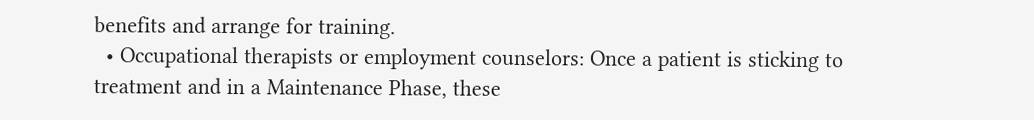benefits and arrange for training.
  • Occupational therapists or employment counselors: Once a patient is sticking to treatment and in a Maintenance Phase, these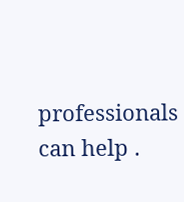professionals can help .